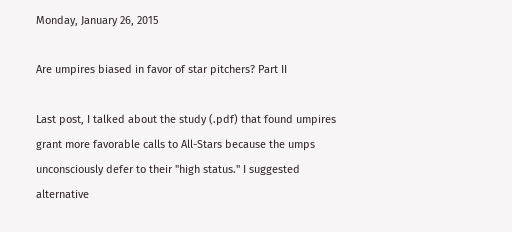Monday, January 26, 2015

Are umpires biased in favor of star pitchers? Part II

Last post, I talked about the study (.pdf) that found umpires grant more favorable calls to All-Stars because the umps unconsciously defer to their "high status." I suggested alternative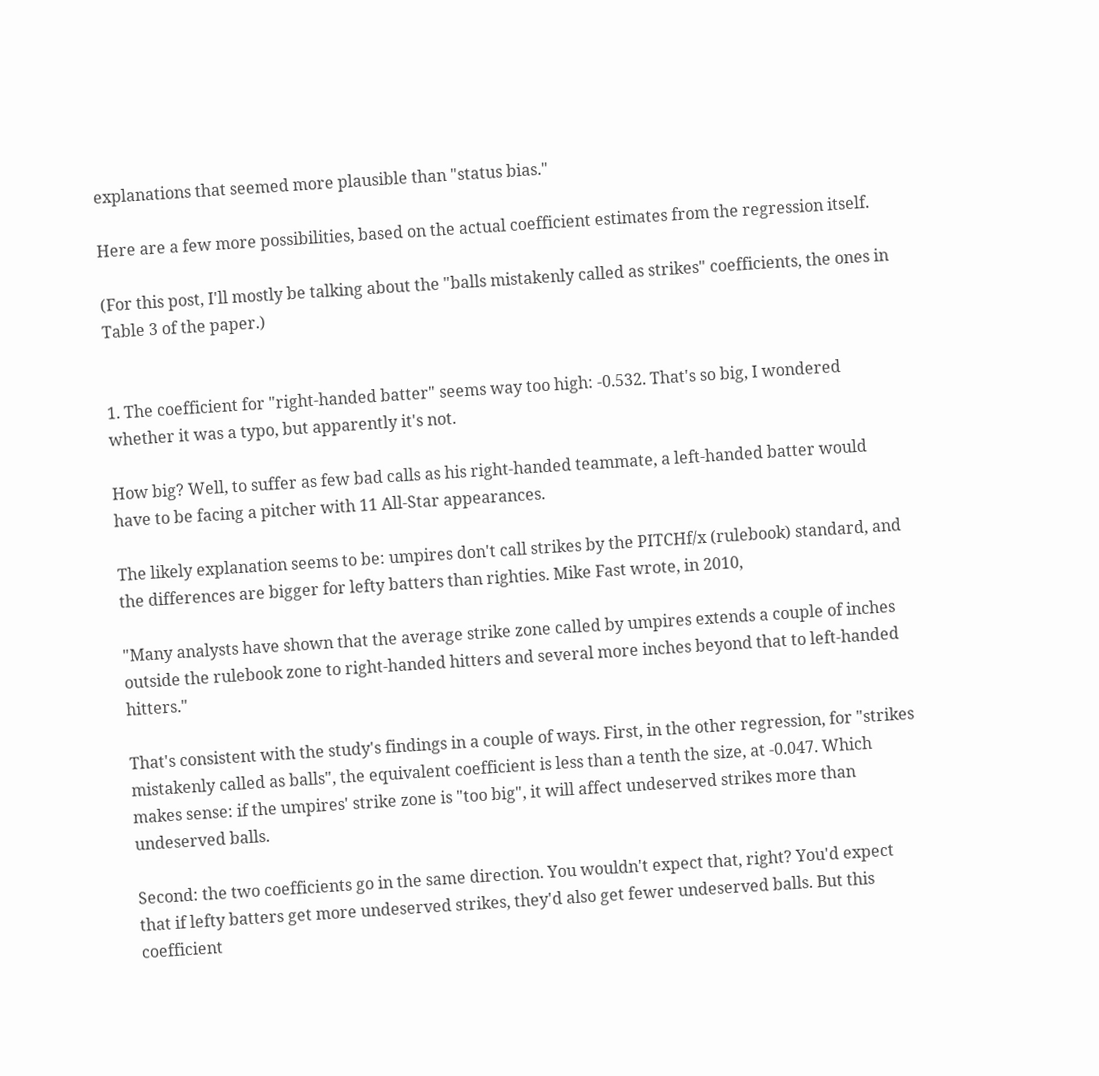explanations that seemed more plausible than "status bias."

Here are a few more possibilities, based on the actual coefficient estimates from the regression itself.

(For this post, I'll mostly be talking about the "balls mistakenly called as strikes" coefficients, the ones in Table 3 of the paper.)


1. The coefficient for "right-handed batter" seems way too high: -0.532. That's so big, I wondered whether it was a typo, but apparently it's not.

How big? Well, to suffer as few bad calls as his right-handed teammate, a left-handed batter would have to be facing a pitcher with 11 All-Star appearances.

The likely explanation seems to be: umpires don't call strikes by the PITCHf/x (rulebook) standard, and the differences are bigger for lefty batters than righties. Mike Fast wrote, in 2010,

"Many analysts have shown that the average strike zone called by umpires extends a couple of inches outside the rulebook zone to right-handed hitters and several more inches beyond that to left-handed hitters."

That's consistent with the study's findings in a couple of ways. First, in the other regression, for "strikes mistakenly called as balls", the equivalent coefficient is less than a tenth the size, at -0.047. Which makes sense: if the umpires' strike zone is "too big", it will affect undeserved strikes more than undeserved balls.

Second: the two coefficients go in the same direction. You wouldn't expect that, right? You'd expect that if lefty batters get more undeserved strikes, they'd also get fewer undeserved balls. But this coefficient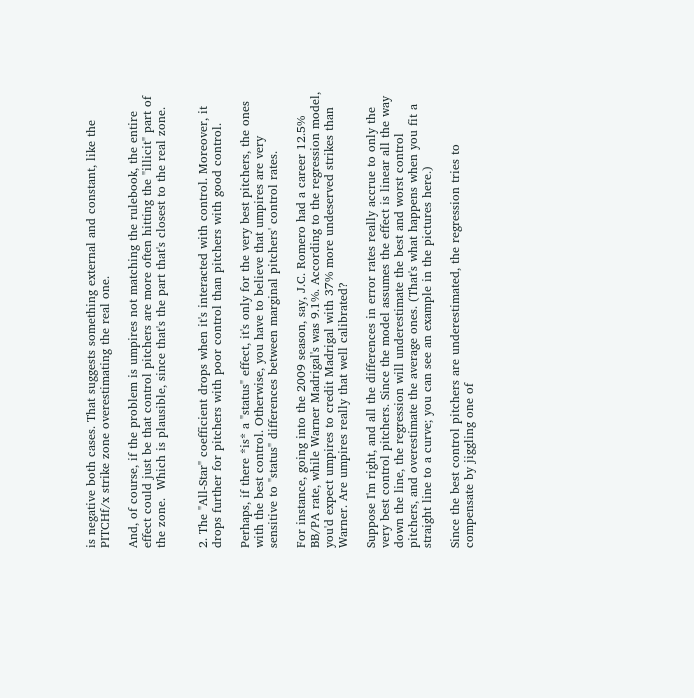is negative both cases. That suggests something external and constant, like the PITCHf/x strike zone overestimating the real one.

And, of course, if the problem is umpires not matching the rulebook, the entire effect could just be that control pitchers are more often hitting the "illicit" part of the zone.  Which is plausible, since that's the part that's closest to the real zone.


2. The "All-Star" coefficient drops when it's interacted with control. Moreover, it drops further for pitchers with poor control than pitchers with good control.

Perhaps, if there *is* a "status" effect, it's only for the very best pitchers, the ones with the best control. Otherwise, you have to believe that umpires are very sensitive to "status" differences between marginal pitchers' control rates.

For instance, going into the 2009 season, say, J.C. Romero had a career 12.5% BB/PA rate, while Warner Madrigal's was 9.1%. According to the regression model, you'd expect umpires to credit Madrigal with 37% more undeserved strikes than Warner. Are umpires really that well calibrated?

Suppose I'm right, and all the differences in error rates really accrue to only the very best control pitchers. Since the model assumes the effect is linear all the way down the line, the regression will underestimate the best and worst control pitchers, and overestimate the average ones. (That's what happens when you fit a straight line to a curve; you can see an example in the pictures here.)

Since the best control pitchers are underestimated, the regression tries to compensate by jiggling one of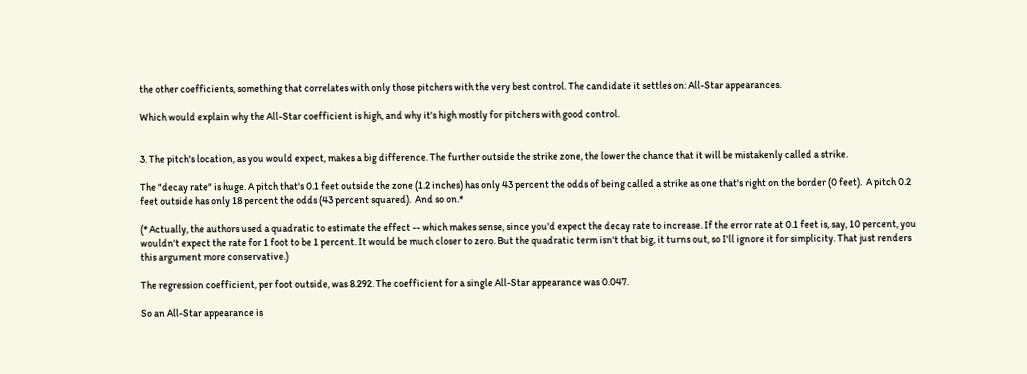the other coefficients, something that correlates with only those pitchers with the very best control. The candidate it settles on: All-Star appearances.

Which would explain why the All-Star coefficient is high, and why it's high mostly for pitchers with good control.


3. The pitch's location, as you would expect, makes a big difference. The further outside the strike zone, the lower the chance that it will be mistakenly called a strike.

The "decay rate" is huge. A pitch that's 0.1 feet outside the zone (1.2 inches) has only 43 percent the odds of being called a strike as one that's right on the border (0 feet).  A pitch 0.2 feet outside has only 18 percent the odds (43 percent squared).  And so on.*

(* Actually, the authors used a quadratic to estimate the effect -- which makes sense, since you'd expect the decay rate to increase. If the error rate at 0.1 feet is, say, 10 percent, you wouldn't expect the rate for 1 foot to be 1 percent. It would be much closer to zero. But the quadratic term isn't that big, it turns out, so I'll ignore it for simplicity. That just renders this argument more conservative.)

The regression coefficient, per foot outside, was 8.292. The coefficient for a single All-Star appearance was 0.047.

So an All-Star appearance is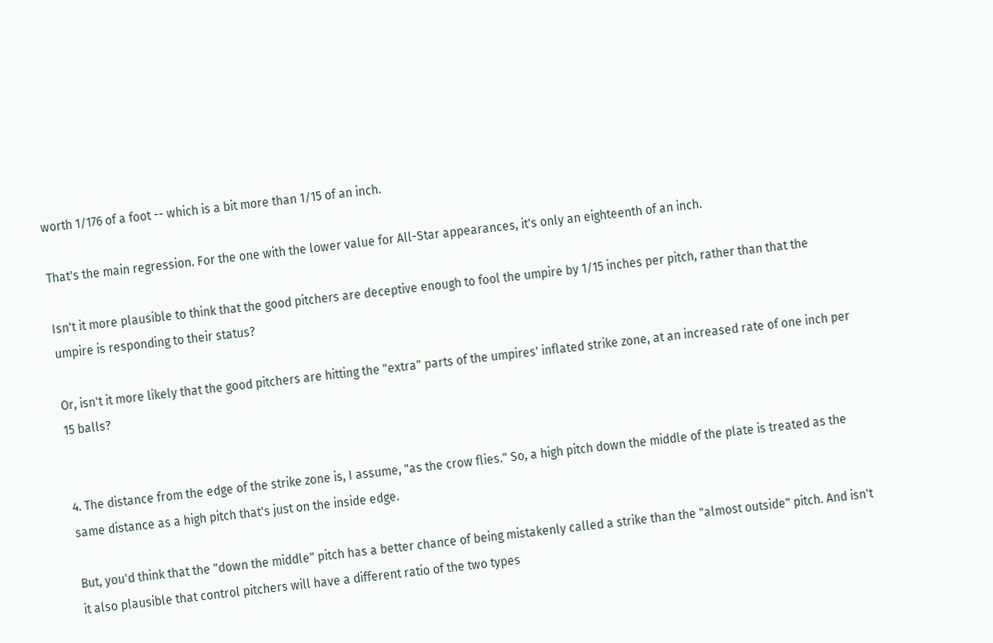worth 1/176 of a foot -- which is a bit more than 1/15 of an inch.

That's the main regression. For the one with the lower value for All-Star appearances, it's only an eighteenth of an inch.

Isn't it more plausible to think that the good pitchers are deceptive enough to fool the umpire by 1/15 inches per pitch, rather than that the umpire is responding to their status?

Or, isn't it more likely that the good pitchers are hitting the "extra" parts of the umpires' inflated strike zone, at an increased rate of one inch per 15 balls?


4. The distance from the edge of the strike zone is, I assume, "as the crow flies." So, a high pitch down the middle of the plate is treated as the same distance as a high pitch that's just on the inside edge.

But, you'd think that the "down the middle" pitch has a better chance of being mistakenly called a strike than the "almost outside" pitch. And isn't it also plausible that control pitchers will have a different ratio of the two types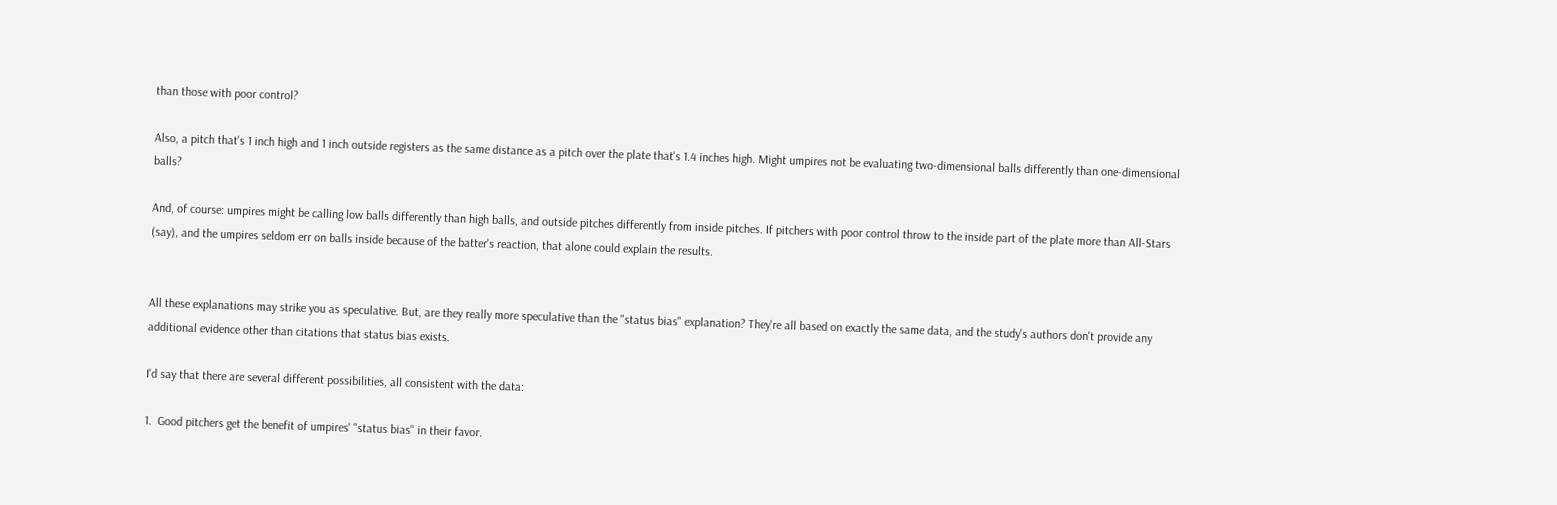than those with poor control?

Also, a pitch that's 1 inch high and 1 inch outside registers as the same distance as a pitch over the plate that's 1.4 inches high. Might umpires not be evaluating two-dimensional balls differently than one-dimensional balls?

And, of course: umpires might be calling low balls differently than high balls, and outside pitches differently from inside pitches. If pitchers with poor control throw to the inside part of the plate more than All-Stars (say), and the umpires seldom err on balls inside because of the batter's reaction, that alone could explain the results.


All these explanations may strike you as speculative. But, are they really more speculative than the "status bias" explanation? They're all based on exactly the same data, and the study's authors don't provide any additional evidence other than citations that status bias exists.

I'd say that there are several different possibilities, all consistent with the data:

1.  Good pitchers get the benefit of umpires' "status bias" in their favor.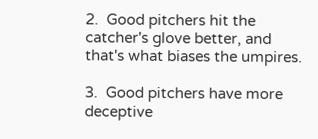2.  Good pitchers hit the catcher's glove better, and that's what biases the umpires.

3.  Good pitchers have more deceptive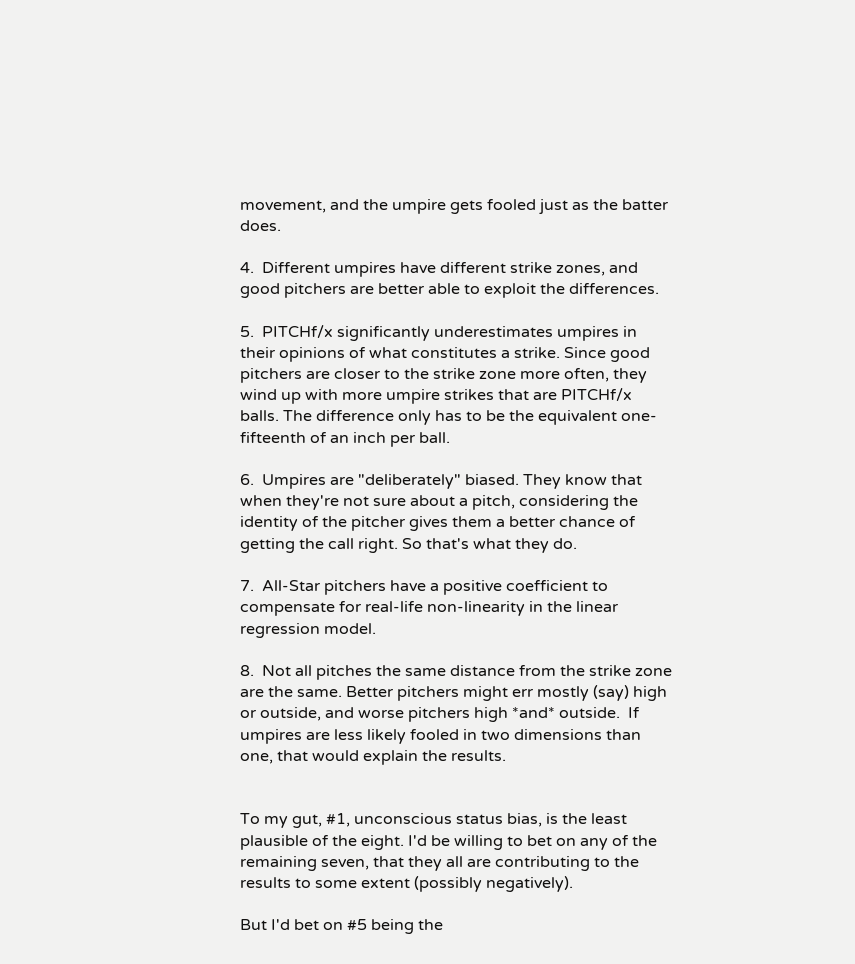movement, and the umpire gets fooled just as the batter does.

4.  Different umpires have different strike zones, and good pitchers are better able to exploit the differences.

5.  PITCHf/x significantly underestimates umpires in their opinions of what constitutes a strike. Since good pitchers are closer to the strike zone more often, they wind up with more umpire strikes that are PITCHf/x balls. The difference only has to be the equivalent one-fifteenth of an inch per ball.

6.  Umpires are "deliberately" biased. They know that when they're not sure about a pitch, considering the identity of the pitcher gives them a better chance of getting the call right. So that's what they do.

7.  All-Star pitchers have a positive coefficient to compensate for real-life non-linearity in the linear regression model.

8.  Not all pitches the same distance from the strike zone are the same. Better pitchers might err mostly (say) high or outside, and worse pitchers high *and* outside.  If umpires are less likely fooled in two dimensions than one, that would explain the results.


To my gut, #1, unconscious status bias, is the least plausible of the eight. I'd be willing to bet on any of the remaining seven, that they all are contributing to the results to some extent (possibly negatively).

But I'd bet on #5 being the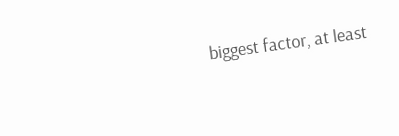biggest factor, at least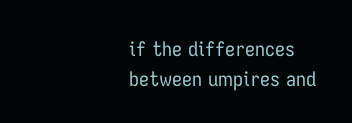if the differences between umpires and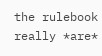the rulebook really *are*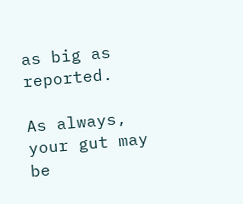as big as reported.

As always, your gut may be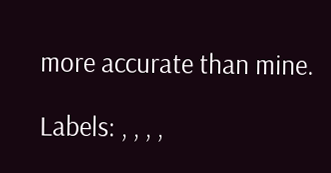more accurate than mine.

Labels: , , , ,